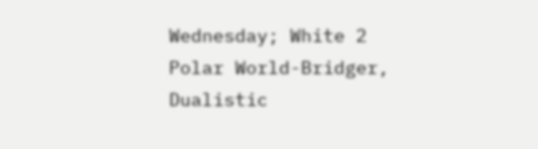Wednesday; White 2 Polar World-Bridger, Dualistic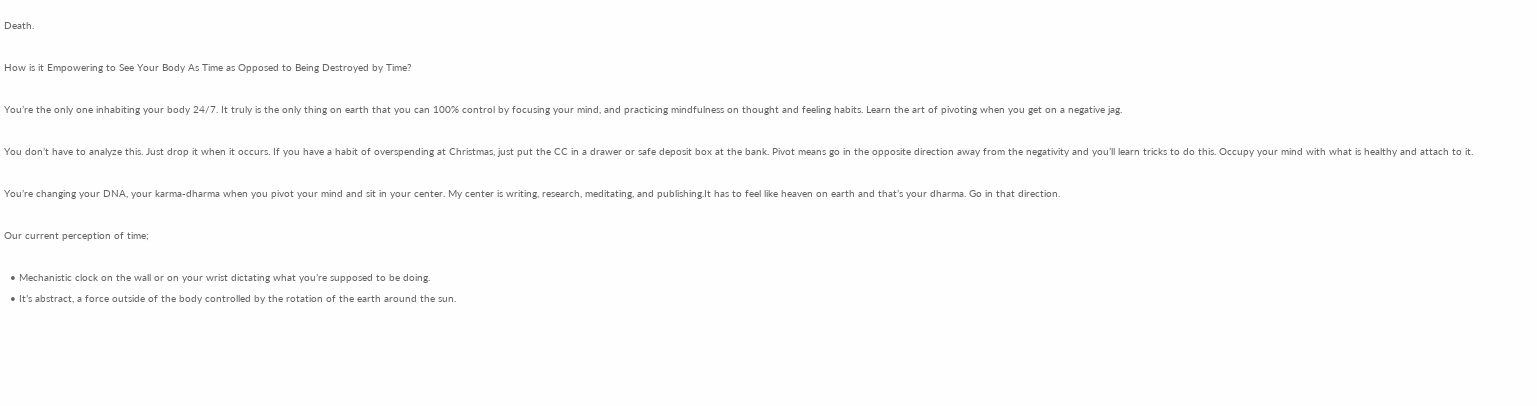Death.

How is it Empowering to See Your Body As Time as Opposed to Being Destroyed by Time?

You’re the only one inhabiting your body 24/7. It truly is the only thing on earth that you can 100% control by focusing your mind, and practicing mindfulness on thought and feeling habits. Learn the art of pivoting when you get on a negative jag.

You don’t have to analyze this. Just drop it when it occurs. If you have a habit of overspending at Christmas, just put the CC in a drawer or safe deposit box at the bank. Pivot means go in the opposite direction away from the negativity and you’ll learn tricks to do this. Occupy your mind with what is healthy and attach to it.

You’re changing your DNA, your karma-dharma when you pivot your mind and sit in your center. My center is writing, research, meditating, and publishing.It has to feel like heaven on earth and that’s your dharma. Go in that direction.

Our current perception of time;

  • Mechanistic clock on the wall or on your wrist dictating what you’re supposed to be doing.
  • It’s abstract, a force outside of the body controlled by the rotation of the earth around the sun.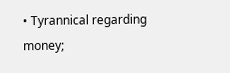• Tyrannical regarding money;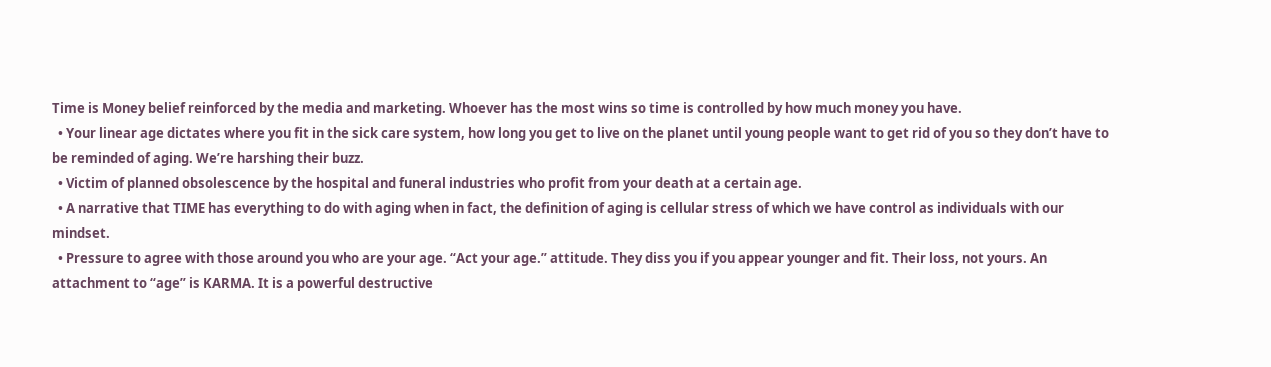Time is Money belief reinforced by the media and marketing. Whoever has the most wins so time is controlled by how much money you have.
  • Your linear age dictates where you fit in the sick care system, how long you get to live on the planet until young people want to get rid of you so they don’t have to be reminded of aging. We’re harshing their buzz.
  • Victim of planned obsolescence by the hospital and funeral industries who profit from your death at a certain age.
  • A narrative that TIME has everything to do with aging when in fact, the definition of aging is cellular stress of which we have control as individuals with our mindset.
  • Pressure to agree with those around you who are your age. “Act your age.” attitude. They diss you if you appear younger and fit. Their loss, not yours. An attachment to “age” is KARMA. It is a powerful destructive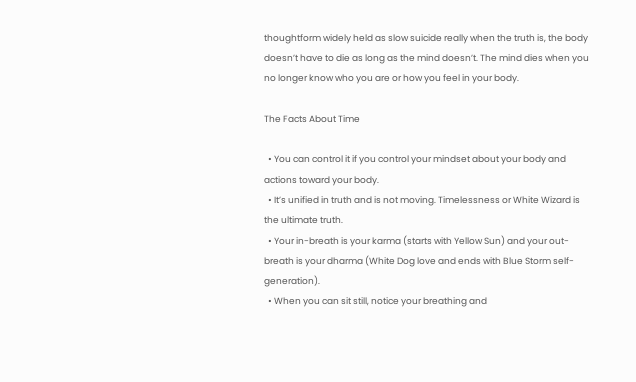thoughtform widely held as slow suicide really when the truth is, the body doesn’t have to die as long as the mind doesn’t. The mind dies when you no longer know who you are or how you feel in your body.

The Facts About Time

  • You can control it if you control your mindset about your body and actions toward your body.
  • It’s unified in truth and is not moving. Timelessness or White Wizard is the ultimate truth.
  • Your in-breath is your karma (starts with Yellow Sun) and your out-breath is your dharma (White Dog love and ends with Blue Storm self-generation).
  • When you can sit still, notice your breathing and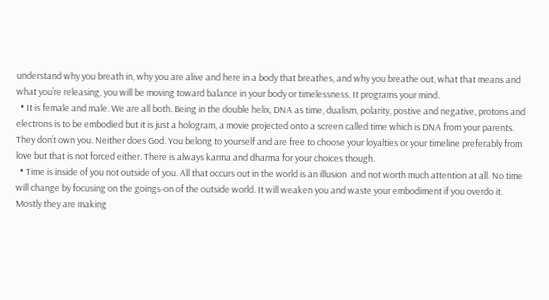understand why you breath in, why you are alive and here in a body that breathes, and why you breathe out, what that means and what you’re releasing, you will be moving toward balance in your body or timelessness. It programs your mind.
  • It is female and male. We are all both. Being in the double helix, DNA as time, dualism, polarity, postive and negative, protons and electrons is to be embodied but it is just a hologram, a movie projected onto a screen called time which is DNA from your parents. They don’t own you. Neither does God. You belong to yourself and are free to choose your loyalties or your timeline preferably from love but that is not forced either. There is always karma and dharma for your choices though.
  • Time is inside of you not outside of you. All that occurs out in the world is an illusion  and not worth much attention at all. No time will change by focusing on the goings-on of the outside world. It will weaken you and waste your embodiment if you overdo it. Mostly they are making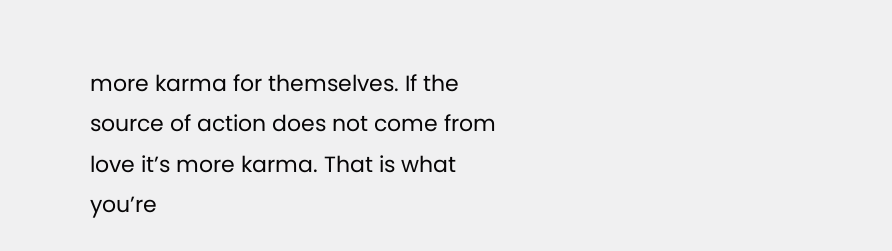more karma for themselves. If the source of action does not come from love it’s more karma. That is what you’re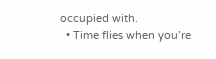occupied with.
  • Time flies when you’re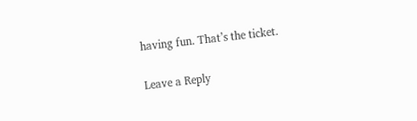having fun. That’s the ticket.

Leave a Reply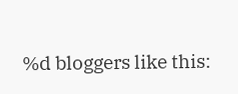%d bloggers like this: